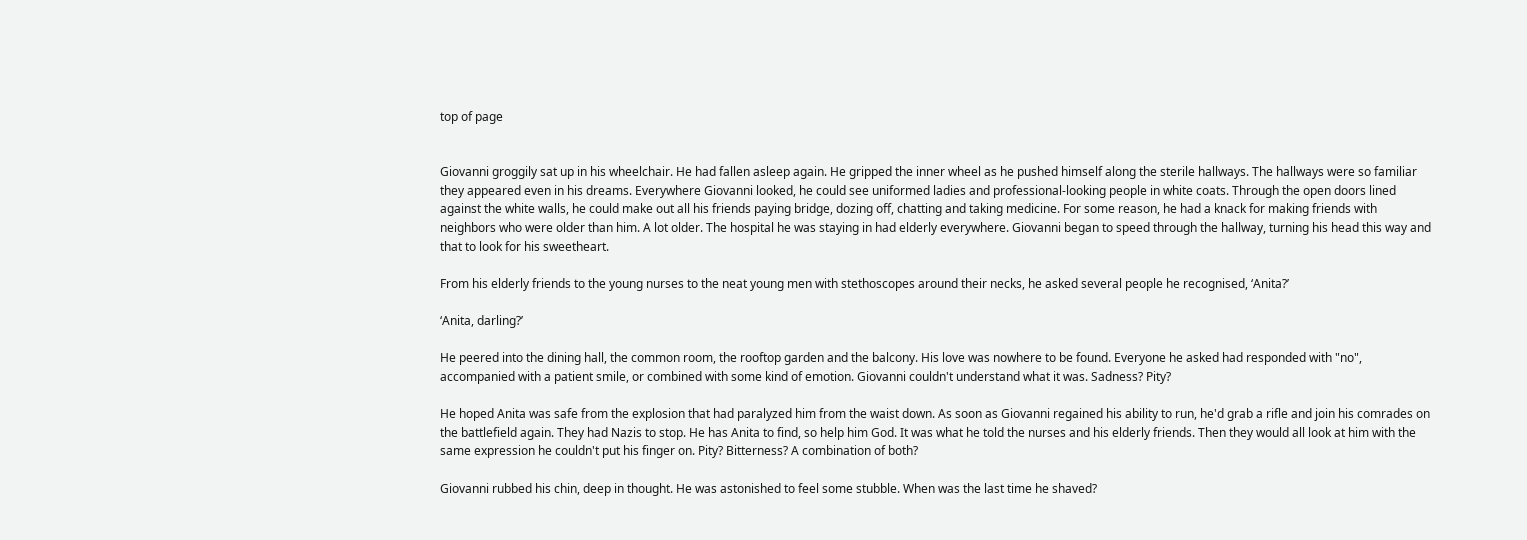top of page


Giovanni groggily sat up in his wheelchair. He had fallen asleep again. He gripped the inner wheel as he pushed himself along the sterile hallways. The hallways were so familiar they appeared even in his dreams. Everywhere Giovanni looked, he could see uniformed ladies and professional-looking people in white coats. Through the open doors lined against the white walls, he could make out all his friends paying bridge, dozing off, chatting and taking medicine. For some reason, he had a knack for making friends with neighbors who were older than him. A lot older. The hospital he was staying in had elderly everywhere. Giovanni began to speed through the hallway, turning his head this way and that to look for his sweetheart.

From his elderly friends to the young nurses to the neat young men with stethoscopes around their necks, he asked several people he recognised, ‘Anita?’

‘Anita, darling?’

He peered into the dining hall, the common room, the rooftop garden and the balcony. His love was nowhere to be found. Everyone he asked had responded with "no", accompanied with a patient smile, or combined with some kind of emotion. Giovanni couldn't understand what it was. Sadness? Pity?

He hoped Anita was safe from the explosion that had paralyzed him from the waist down. As soon as Giovanni regained his ability to run, he'd grab a rifle and join his comrades on the battlefield again. They had Nazis to stop. He has Anita to find, so help him God. It was what he told the nurses and his elderly friends. Then they would all look at him with the same expression he couldn't put his finger on. Pity? Bitterness? A combination of both?

Giovanni rubbed his chin, deep in thought. He was astonished to feel some stubble. When was the last time he shaved?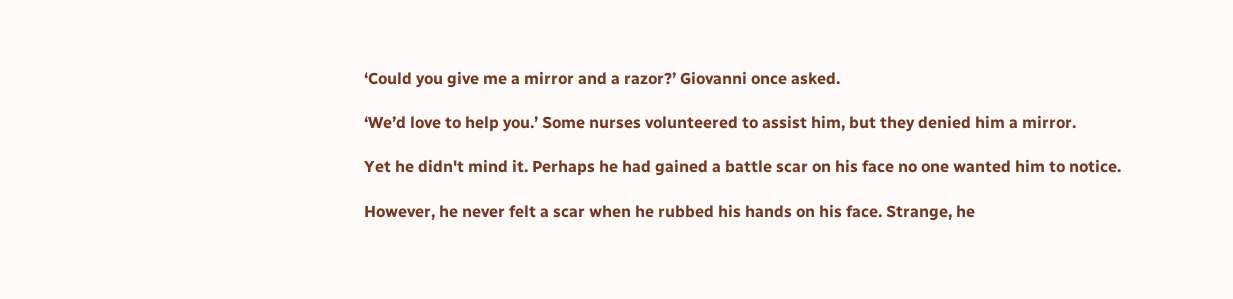‘Could you give me a mirror and a razor?’ Giovanni once asked.

‘We’d love to help you.’ Some nurses volunteered to assist him, but they denied him a mirror.

Yet he didn't mind it. Perhaps he had gained a battle scar on his face no one wanted him to notice.

However, he never felt a scar when he rubbed his hands on his face. Strange, he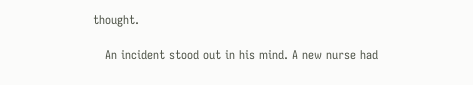thought.

   An incident stood out in his mind. A new nurse had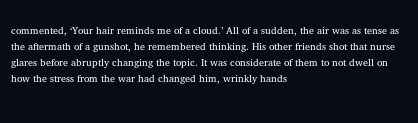commented, ‘Your hair reminds me of a cloud.’ All of a sudden, the air was as tense as the aftermath of a gunshot, he remembered thinking. His other friends shot that nurse glares before abruptly changing the topic. It was considerate of them to not dwell on how the stress from the war had changed him, wrinkly hands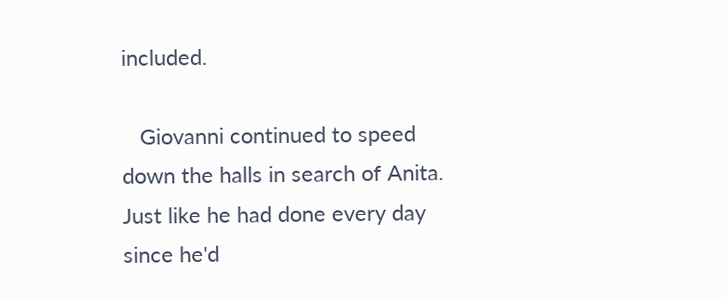included.

   Giovanni continued to speed down the halls in search of Anita. Just like he had done every day since he'd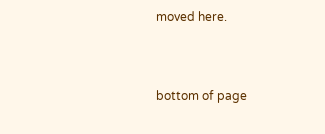moved here.



bottom of page